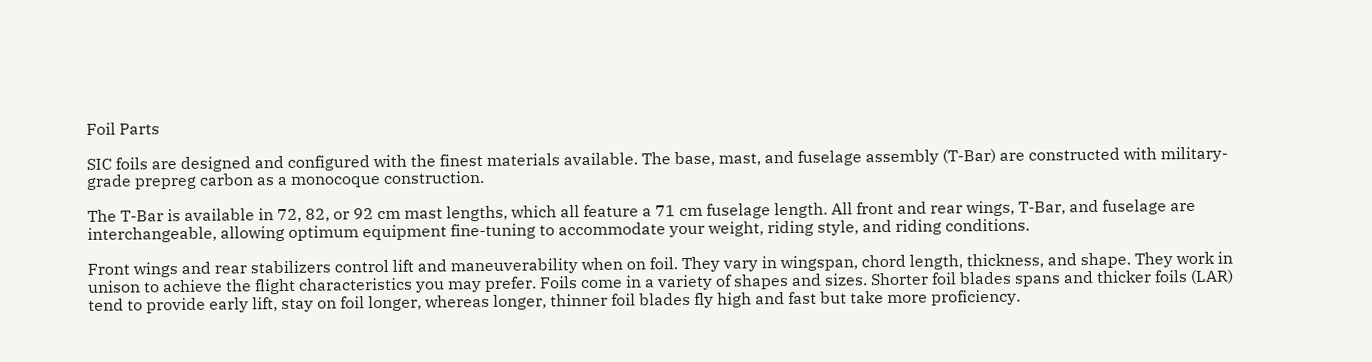Foil Parts

SIC foils are designed and configured with the finest materials available. The base, mast, and fuselage assembly (T-Bar) are constructed with military-grade prepreg carbon as a monocoque construction.

The T-Bar is available in 72, 82, or 92 cm mast lengths, which all feature a 71 cm fuselage length. All front and rear wings, T-Bar, and fuselage are interchangeable, allowing optimum equipment fine-tuning to accommodate your weight, riding style, and riding conditions.

Front wings and rear stabilizers control lift and maneuverability when on foil. They vary in wingspan, chord length, thickness, and shape. They work in unison to achieve the flight characteristics you may prefer. Foils come in a variety of shapes and sizes. Shorter foil blades spans and thicker foils (LAR) tend to provide early lift, stay on foil longer, whereas longer, thinner foil blades fly high and fast but take more proficiency.